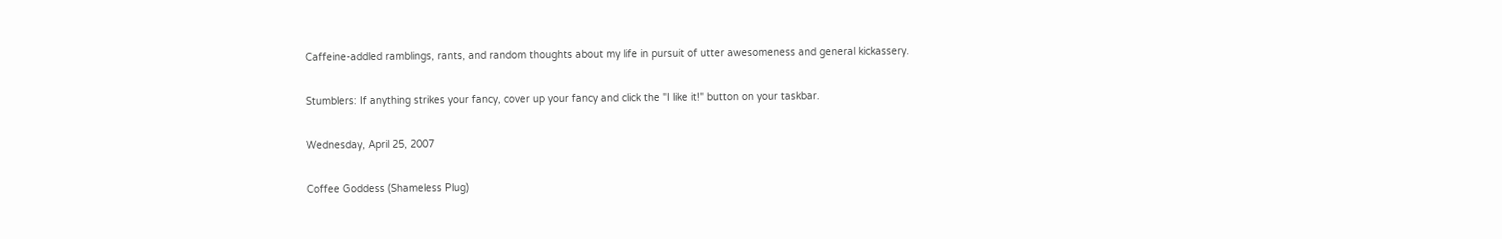Caffeine-addled ramblings, rants, and random thoughts about my life in pursuit of utter awesomeness and general kickassery.

Stumblers: If anything strikes your fancy, cover up your fancy and click the "I like it!" button on your taskbar.

Wednesday, April 25, 2007

Coffee Goddess (Shameless Plug)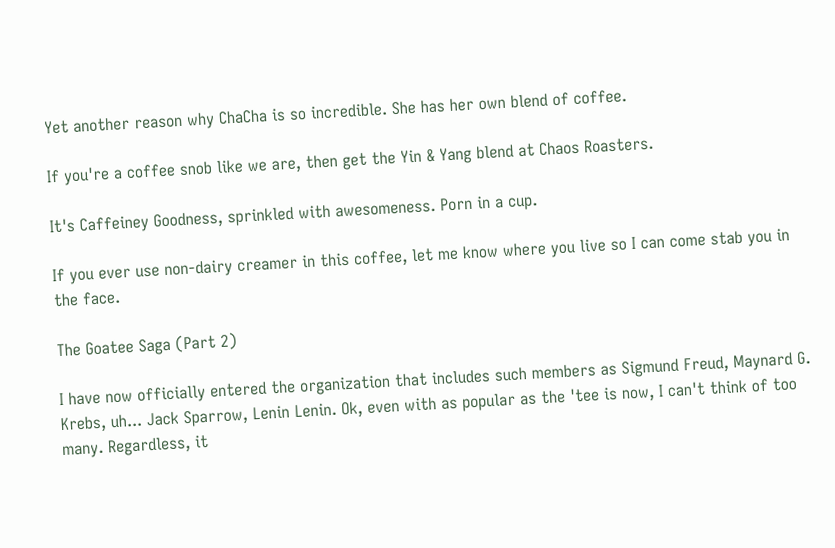Yet another reason why ChaCha is so incredible. She has her own blend of coffee.

If you're a coffee snob like we are, then get the Yin & Yang blend at Chaos Roasters.

It's Caffeiney Goodness, sprinkled with awesomeness. Porn in a cup.

If you ever use non-dairy creamer in this coffee, let me know where you live so I can come stab you in the face.

The Goatee Saga (Part 2)

I have now officially entered the organization that includes such members as Sigmund Freud, Maynard G. Krebs, uh... Jack Sparrow, Lenin Lenin. Ok, even with as popular as the 'tee is now, I can't think of too many. Regardless, it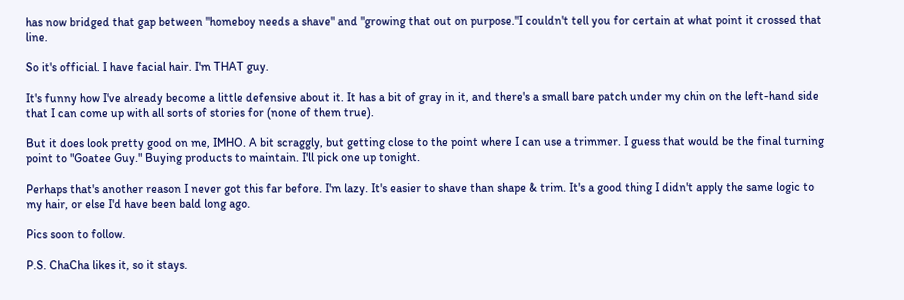has now bridged that gap between "homeboy needs a shave" and "growing that out on purpose."I couldn't tell you for certain at what point it crossed that line.

So it's official. I have facial hair. I'm THAT guy.

It's funny how I've already become a little defensive about it. It has a bit of gray in it, and there's a small bare patch under my chin on the left-hand side that I can come up with all sorts of stories for (none of them true).

But it does look pretty good on me, IMHO. A bit scraggly, but getting close to the point where I can use a trimmer. I guess that would be the final turning point to "Goatee Guy." Buying products to maintain. I'll pick one up tonight.

Perhaps that's another reason I never got this far before. I'm lazy. It's easier to shave than shape & trim. It's a good thing I didn't apply the same logic to my hair, or else I'd have been bald long ago.

Pics soon to follow.

P.S. ChaCha likes it, so it stays.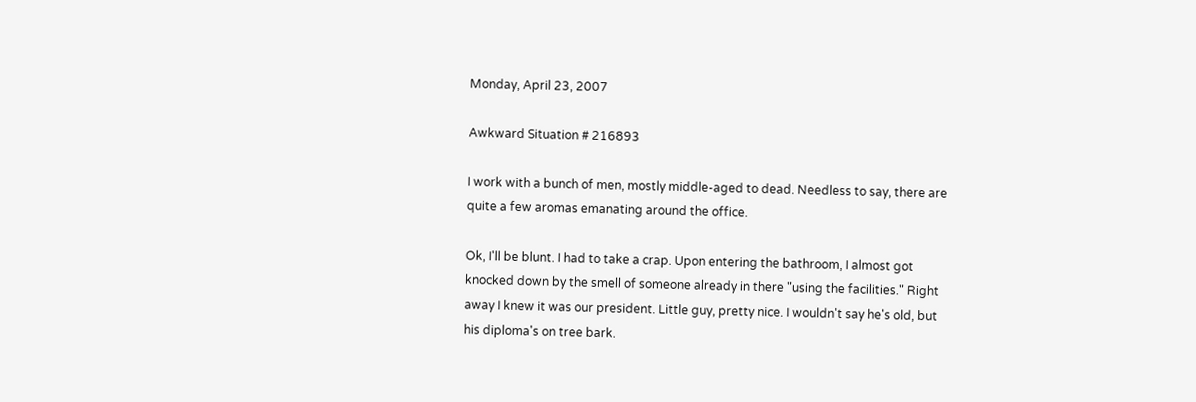Monday, April 23, 2007

Awkward Situation # 216893

I work with a bunch of men, mostly middle-aged to dead. Needless to say, there are quite a few aromas emanating around the office.

Ok, I'll be blunt. I had to take a crap. Upon entering the bathroom, I almost got knocked down by the smell of someone already in there "using the facilities." Right away I knew it was our president. Little guy, pretty nice. I wouldn't say he's old, but his diploma's on tree bark.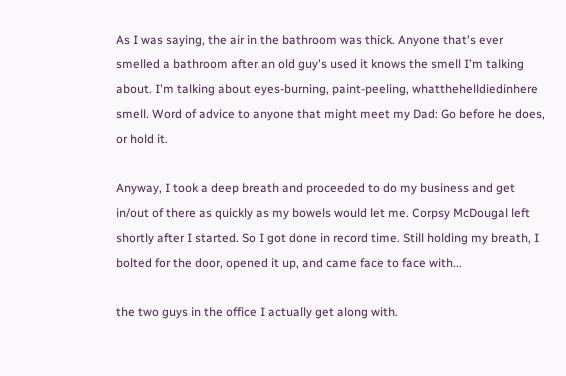As I was saying, the air in the bathroom was thick. Anyone that's ever smelled a bathroom after an old guy's used it knows the smell I'm talking about. I'm talking about eyes-burning, paint-peeling, whatthehelldiedinhere smell. Word of advice to anyone that might meet my Dad: Go before he does, or hold it.

Anyway, I took a deep breath and proceeded to do my business and get in/out of there as quickly as my bowels would let me. Corpsy McDougal left shortly after I started. So I got done in record time. Still holding my breath, I bolted for the door, opened it up, and came face to face with...

the two guys in the office I actually get along with.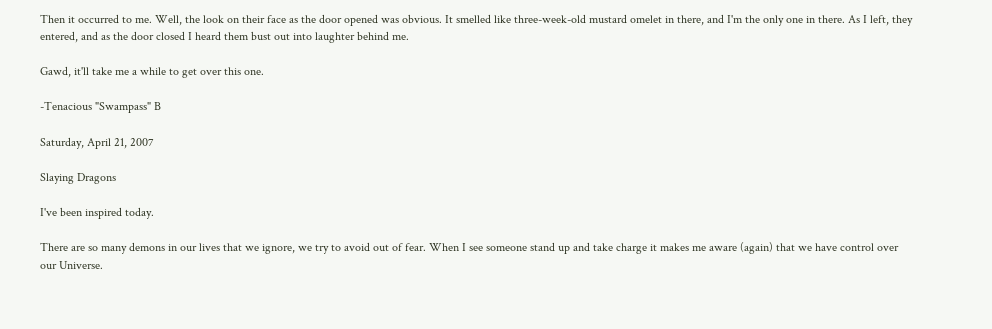Then it occurred to me. Well, the look on their face as the door opened was obvious. It smelled like three-week-old mustard omelet in there, and I'm the only one in there. As I left, they entered, and as the door closed I heard them bust out into laughter behind me.

Gawd, it'll take me a while to get over this one.

-Tenacious "Swampass" B

Saturday, April 21, 2007

Slaying Dragons

I've been inspired today.

There are so many demons in our lives that we ignore, we try to avoid out of fear. When I see someone stand up and take charge it makes me aware (again) that we have control over our Universe.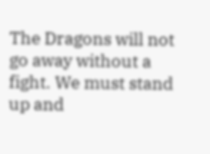The Dragons will not go away without a fight. We must stand up and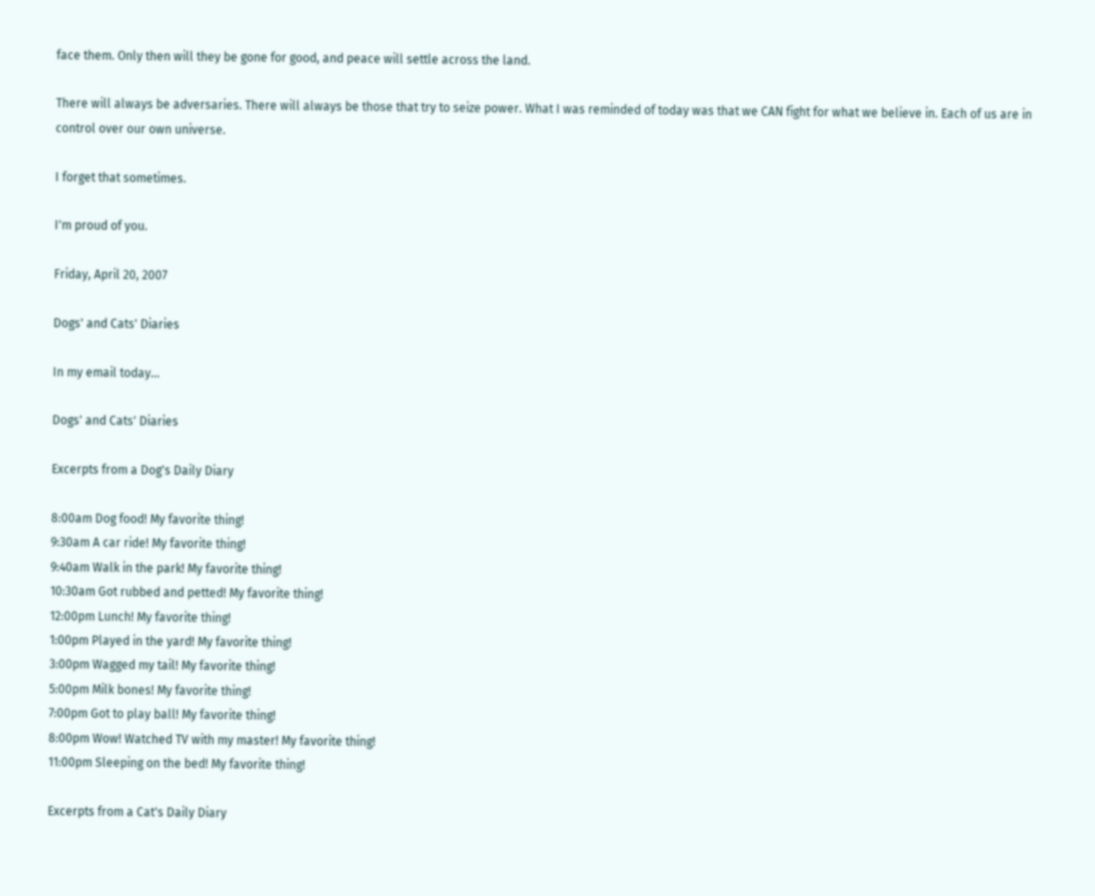face them. Only then will they be gone for good, and peace will settle across the land.

There will always be adversaries. There will always be those that try to seize power. What I was reminded of today was that we CAN fight for what we believe in. Each of us are in control over our own universe.

I forget that sometimes.

I'm proud of you.

Friday, April 20, 2007

Dogs' and Cats' Diaries

In my email today...

Dogs' and Cats' Diaries

Excerpts from a Dog's Daily Diary

8:00am Dog food! My favorite thing!
9:30am A car ride! My favorite thing!
9:40am Walk in the park! My favorite thing!
10:30am Got rubbed and petted! My favorite thing!
12:00pm Lunch! My favorite thing!
1:00pm Played in the yard! My favorite thing!
3:00pm Wagged my tail! My favorite thing!
5:00pm Milk bones! My favorite thing!
7:00pm Got to play ball! My favorite thing!
8:00pm Wow! Watched TV with my master! My favorite thing!
11:00pm Sleeping on the bed! My favorite thing!

Excerpts from a Cat's Daily Diary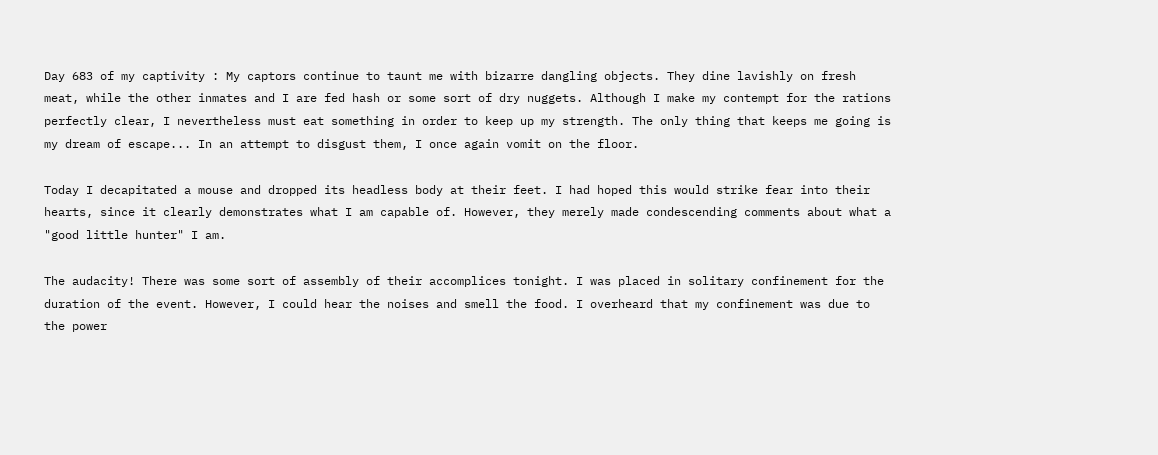Day 683 of my captivity : My captors continue to taunt me with bizarre dangling objects. They dine lavishly on fresh meat, while the other inmates and I are fed hash or some sort of dry nuggets. Although I make my contempt for the rations perfectly clear, I nevertheless must eat something in order to keep up my strength. The only thing that keeps me going is my dream of escape... In an attempt to disgust them, I once again vomit on the floor.

Today I decapitated a mouse and dropped its headless body at their feet. I had hoped this would strike fear into their hearts, since it clearly demonstrates what I am capable of. However, they merely made condescending comments about what a "good little hunter" I am.

The audacity! There was some sort of assembly of their accomplices tonight. I was placed in solitary confinement for the duration of the event. However, I could hear the noises and smell the food. I overheard that my confinement was due to the power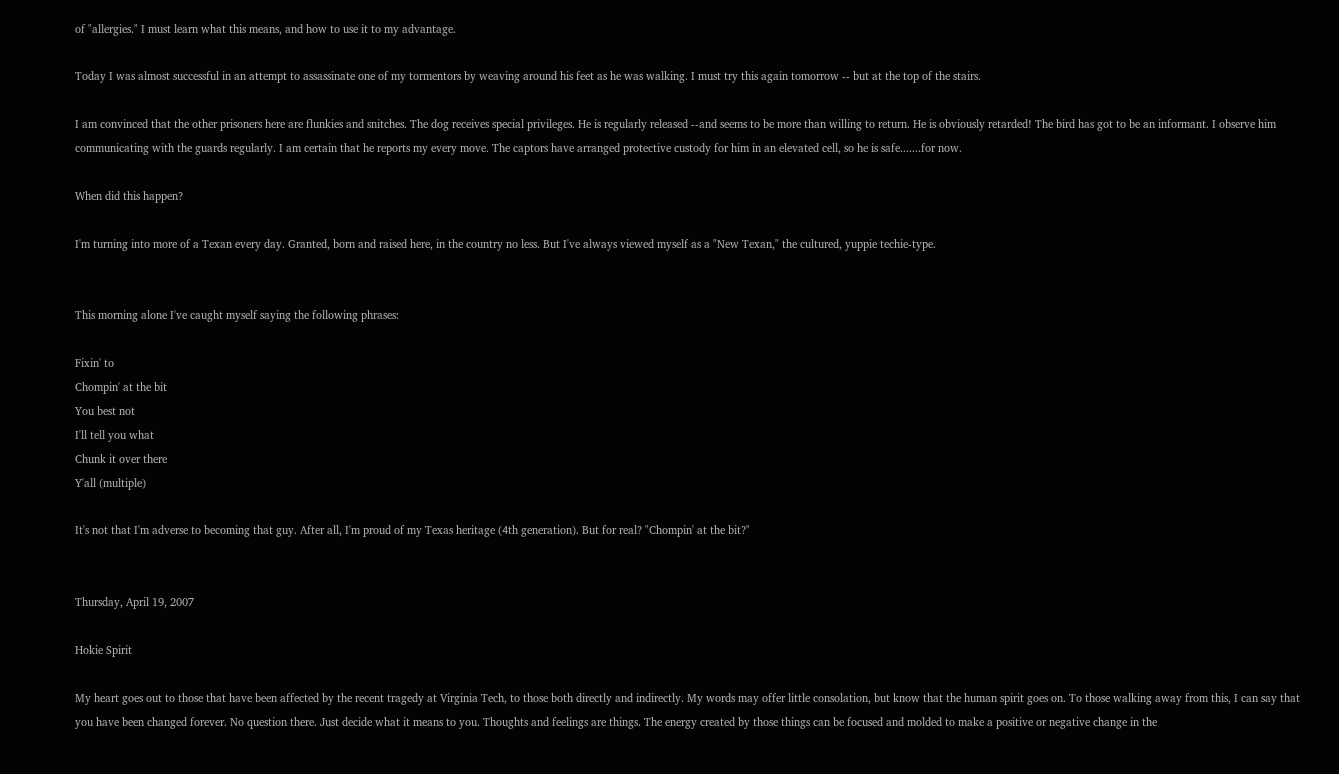of "allergies." I must learn what this means, and how to use it to my advantage.

Today I was almost successful in an attempt to assassinate one of my tormentors by weaving around his feet as he was walking. I must try this again tomorrow -- but at the top of the stairs.

I am convinced that the other prisoners here are flunkies and snitches. The dog receives special privileges. He is regularly released --and seems to be more than willing to return. He is obviously retarded! The bird has got to be an informant. I observe him communicating with the guards regularly. I am certain that he reports my every move. The captors have arranged protective custody for him in an elevated cell, so he is safe.......for now.

When did this happen?

I'm turning into more of a Texan every day. Granted, born and raised here, in the country no less. But I've always viewed myself as a "New Texan," the cultured, yuppie techie-type.


This morning alone I've caught myself saying the following phrases:

Fixin' to
Chompin' at the bit
You best not
I'll tell you what
Chunk it over there
Y'all (multiple)

It's not that I'm adverse to becoming that guy. After all, I'm proud of my Texas heritage (4th generation). But for real? "Chompin' at the bit?"


Thursday, April 19, 2007

Hokie Spirit

My heart goes out to those that have been affected by the recent tragedy at Virginia Tech, to those both directly and indirectly. My words may offer little consolation, but know that the human spirit goes on. To those walking away from this, I can say that you have been changed forever. No question there. Just decide what it means to you. Thoughts and feelings are things. The energy created by those things can be focused and molded to make a positive or negative change in the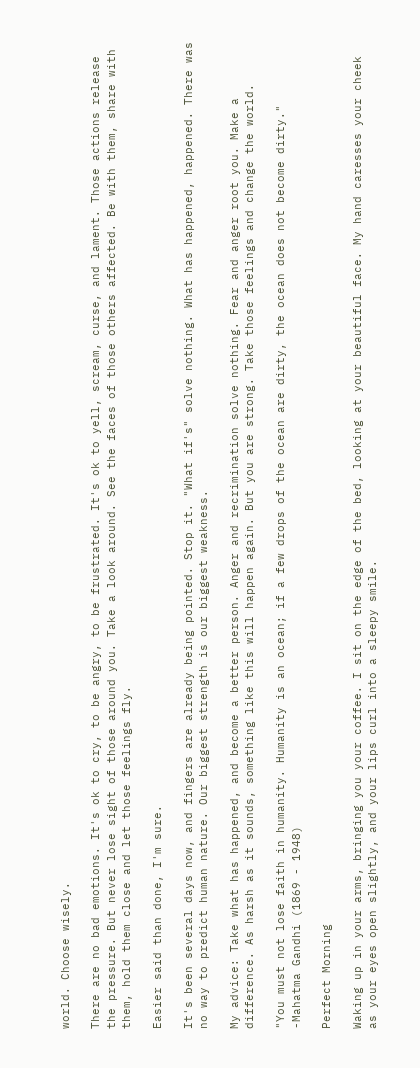world. Choose wisely.

There are no bad emotions. It's ok to cry, to be angry, to be frustrated. It's ok to yell, scream, curse, and lament. Those actions release the pressure. But never lose sight of those around you. Take a look around. See the faces of those others affected. Be with them, share with them, hold them close and let those feelings fly.

Easier said than done, I'm sure.

It's been several days now, and fingers are already being pointed. Stop it. "What if's" solve nothing. What has happened, happened. There was no way to predict human nature. Our biggest strength is our biggest weakness.

My advice: Take what has happened, and become a better person. Anger and recrimination solve nothing. Fear and anger root you. Make a difference. As harsh as it sounds, something like this will happen again. But you are strong. Take those feelings and change the world.

"You must not lose faith in humanity. Humanity is an ocean; if a few drops of the ocean are dirty, the ocean does not become dirty."
-Mahatma Gandhi (1869 - 1948)

Perfect Morning

Waking up in your arms, bringing you your coffee. I sit on the edge of the bed, looking at your beautiful face. My hand caresses your cheek as your eyes open slightly, and your lips curl into a sleepy smile.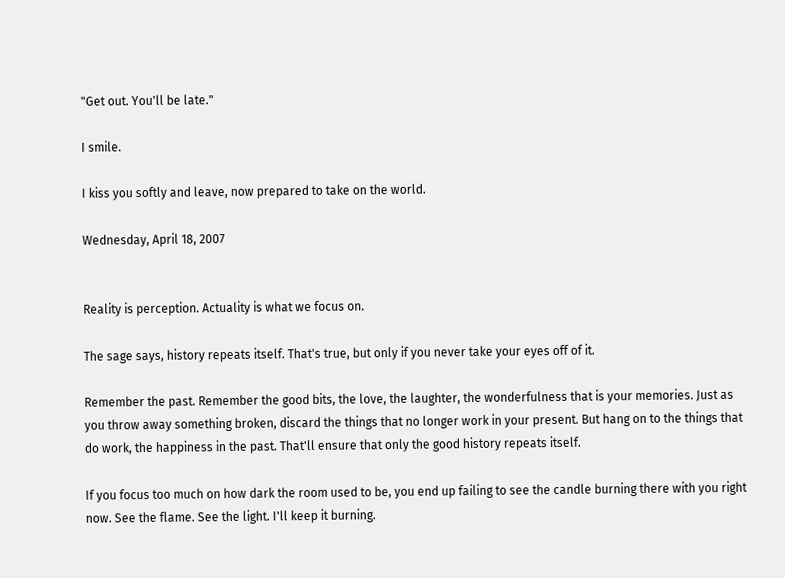"Get out. You'll be late."

I smile.

I kiss you softly and leave, now prepared to take on the world.

Wednesday, April 18, 2007


Reality is perception. Actuality is what we focus on.

The sage says, history repeats itself. That's true, but only if you never take your eyes off of it.

Remember the past. Remember the good bits, the love, the laughter, the wonderfulness that is your memories. Just as you throw away something broken, discard the things that no longer work in your present. But hang on to the things that do work, the happiness in the past. That'll ensure that only the good history repeats itself.

If you focus too much on how dark the room used to be, you end up failing to see the candle burning there with you right now. See the flame. See the light. I'll keep it burning.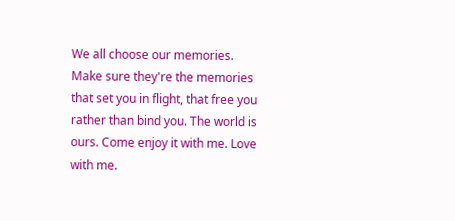We all choose our memories. Make sure they're the memories that set you in flight, that free you rather than bind you. The world is ours. Come enjoy it with me. Love with me.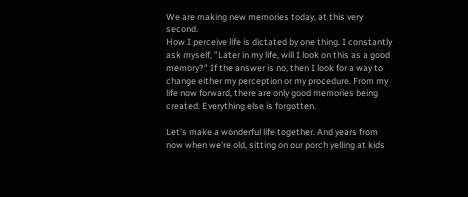We are making new memories today, at this very second.
How I perceive life is dictated by one thing. I constantly ask myself, "Later in my life, will I look on this as a good memory?" If the answer is no, then I look for a way to change either my perception or my procedure. From my life now forward, there are only good memories being created. Everything else is forgotten.

Let's make a wonderful life together. And years from now when we're old, sitting on our porch yelling at kids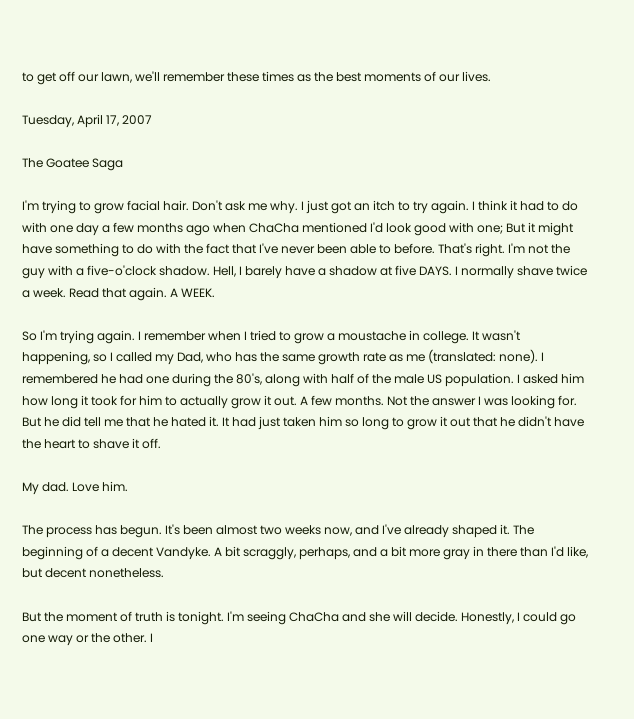to get off our lawn, we'll remember these times as the best moments of our lives.

Tuesday, April 17, 2007

The Goatee Saga

I'm trying to grow facial hair. Don't ask me why. I just got an itch to try again. I think it had to do with one day a few months ago when ChaCha mentioned I'd look good with one; But it might have something to do with the fact that I've never been able to before. That's right. I'm not the guy with a five-o'clock shadow. Hell, I barely have a shadow at five DAYS. I normally shave twice a week. Read that again. A WEEK.

So I'm trying again. I remember when I tried to grow a moustache in college. It wasn't happening, so I called my Dad, who has the same growth rate as me (translated: none). I remembered he had one during the 80's, along with half of the male US population. I asked him how long it took for him to actually grow it out. A few months. Not the answer I was looking for. But he did tell me that he hated it. It had just taken him so long to grow it out that he didn't have the heart to shave it off.

My dad. Love him.

The process has begun. It's been almost two weeks now, and I've already shaped it. The beginning of a decent Vandyke. A bit scraggly, perhaps, and a bit more gray in there than I'd like, but decent nonetheless.

But the moment of truth is tonight. I'm seeing ChaCha and she will decide. Honestly, I could go one way or the other. I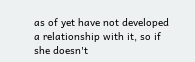as of yet have not developed a relationship with it, so if she doesn't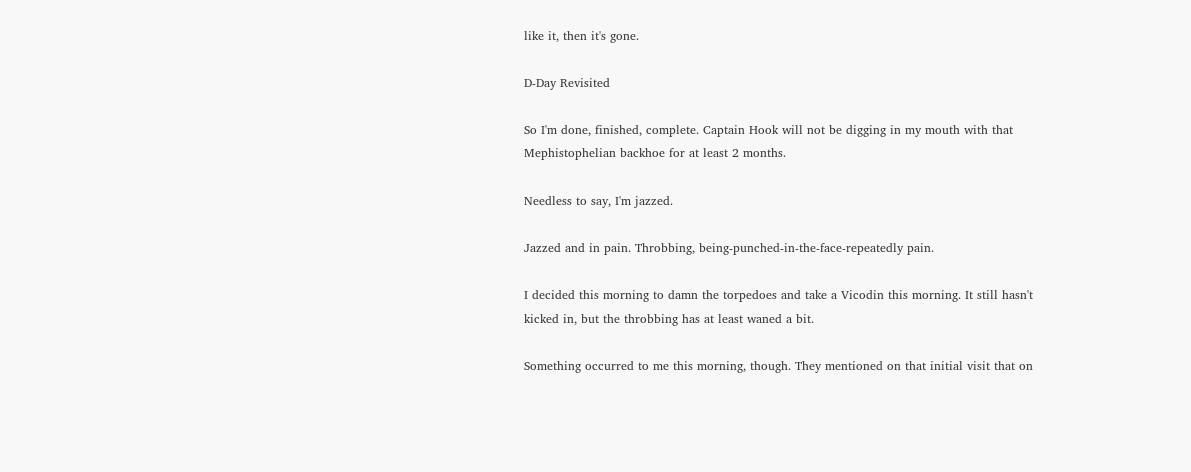like it, then it's gone.

D-Day Revisited

So I'm done, finished, complete. Captain Hook will not be digging in my mouth with that Mephistophelian backhoe for at least 2 months.

Needless to say, I'm jazzed.

Jazzed and in pain. Throbbing, being-punched-in-the-face-repeatedly pain.

I decided this morning to damn the torpedoes and take a Vicodin this morning. It still hasn't kicked in, but the throbbing has at least waned a bit.

Something occurred to me this morning, though. They mentioned on that initial visit that on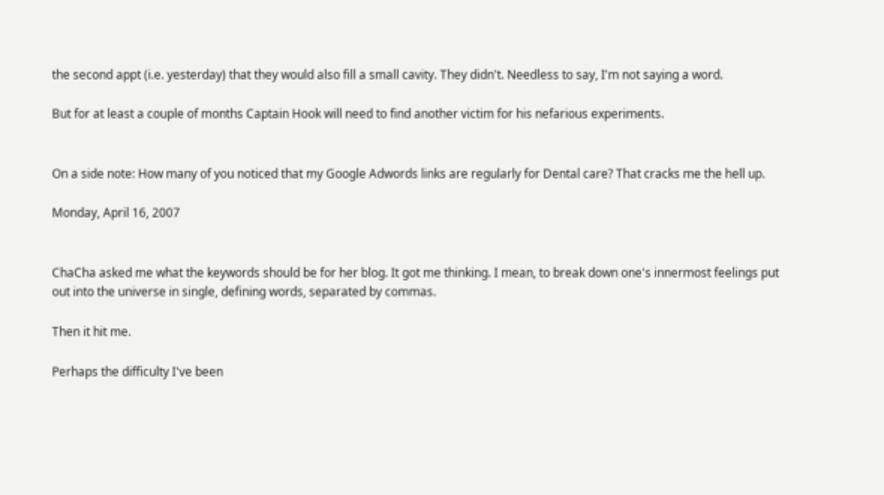the second appt (i.e. yesterday) that they would also fill a small cavity. They didn't. Needless to say, I'm not saying a word.

But for at least a couple of months Captain Hook will need to find another victim for his nefarious experiments.


On a side note: How many of you noticed that my Google Adwords links are regularly for Dental care? That cracks me the hell up.

Monday, April 16, 2007


ChaCha asked me what the keywords should be for her blog. It got me thinking. I mean, to break down one's innermost feelings put out into the universe in single, defining words, separated by commas.

Then it hit me.

Perhaps the difficulty I've been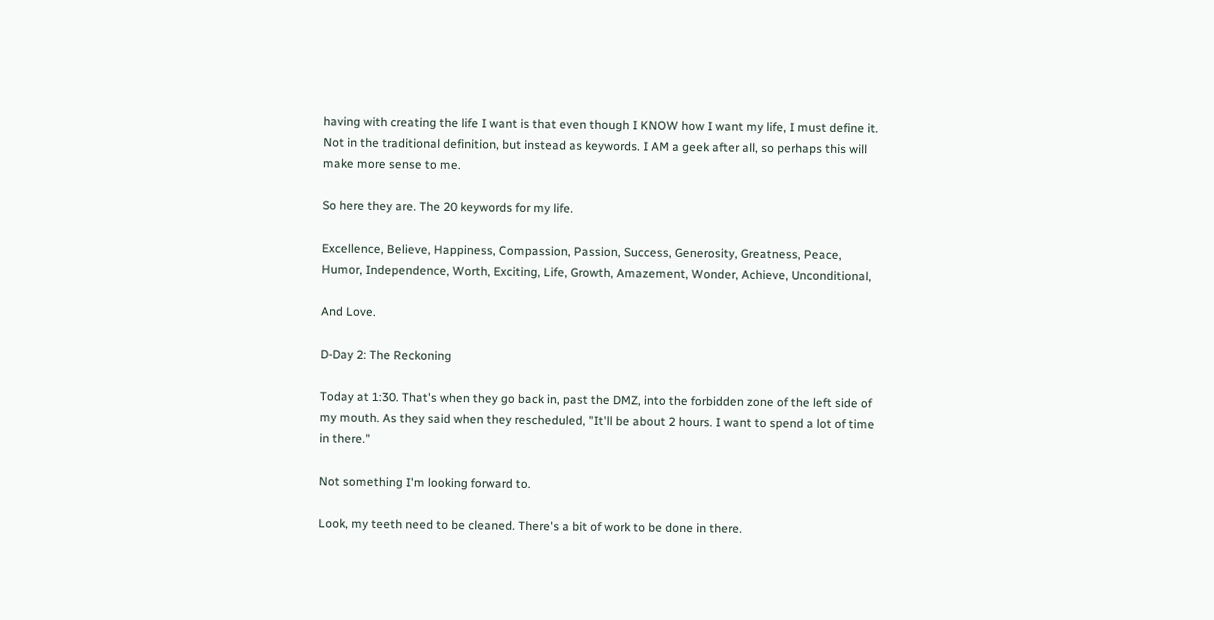having with creating the life I want is that even though I KNOW how I want my life, I must define it. Not in the traditional definition, but instead as keywords. I AM a geek after all, so perhaps this will make more sense to me.

So here they are. The 20 keywords for my life.

Excellence, Believe, Happiness, Compassion, Passion, Success, Generosity, Greatness, Peace, Humor, Independence, Worth, Exciting, Life, Growth, Amazement, Wonder, Achieve, Unconditional,

And Love.

D-Day 2: The Reckoning

Today at 1:30. That's when they go back in, past the DMZ, into the forbidden zone of the left side of my mouth. As they said when they rescheduled, "It'll be about 2 hours. I want to spend a lot of time in there."

Not something I'm looking forward to.

Look, my teeth need to be cleaned. There's a bit of work to be done in there.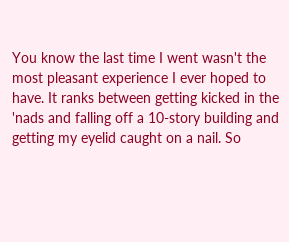You know the last time I went wasn't the most pleasant experience I ever hoped to have. It ranks between getting kicked in the 'nads and falling off a 10-story building and getting my eyelid caught on a nail. So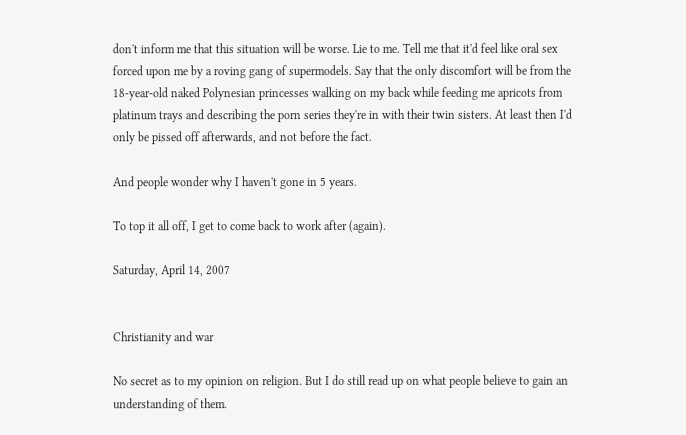don't inform me that this situation will be worse. Lie to me. Tell me that it'd feel like oral sex forced upon me by a roving gang of supermodels. Say that the only discomfort will be from the 18-year-old naked Polynesian princesses walking on my back while feeding me apricots from platinum trays and describing the porn series they're in with their twin sisters. At least then I'd only be pissed off afterwards, and not before the fact.

And people wonder why I haven't gone in 5 years.

To top it all off, I get to come back to work after (again).

Saturday, April 14, 2007


Christianity and war

No secret as to my opinion on religion. But I do still read up on what people believe to gain an understanding of them.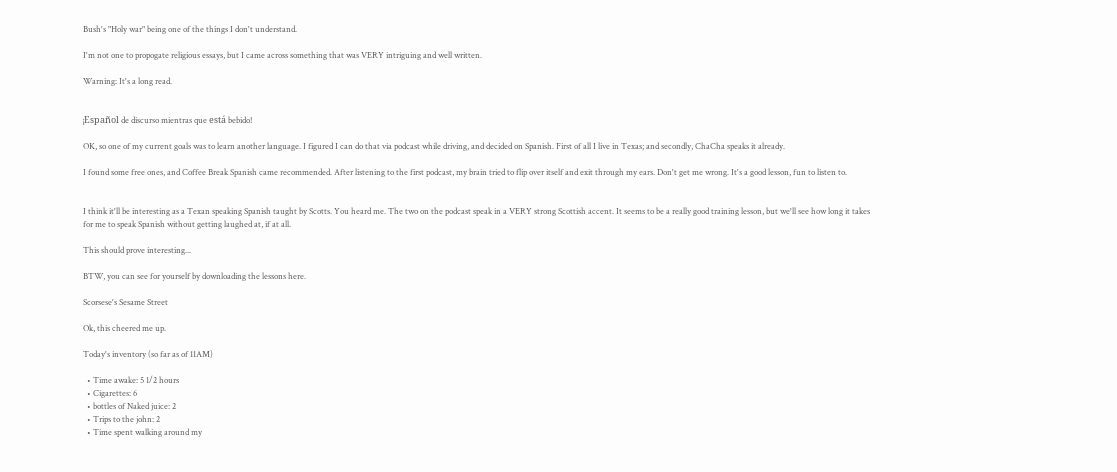Bush's "Holy war" being one of the things I don't understand.

I'm not one to propogate religious essays, but I came across something that was VERY intriguing and well written.

Warning: It's a long read.


¡Español de discurso mientras que está bebido!

OK, so one of my current goals was to learn another language. I figured I can do that via podcast while driving, and decided on Spanish. First of all I live in Texas; and secondly, ChaCha speaks it already.

I found some free ones, and Coffee Break Spanish came recommended. After listening to the first podcast, my brain tried to flip over itself and exit through my ears. Don't get me wrong. It's a good lesson, fun to listen to.


I think it'll be interesting as a Texan speaking Spanish taught by Scotts. You heard me. The two on the podcast speak in a VERY strong Scottish accent. It seems to be a really good training lesson, but we'll see how long it takes for me to speak Spanish without getting laughed at, if at all.

This should prove interesting...

BTW, you can see for yourself by downloading the lessons here.

Scorsese's Sesame Street

Ok, this cheered me up.

Today's inventory (so far as of 11AM)

  • Time awake: 5 1/2 hours
  • Cigarettes: 6
  • bottles of Naked juice: 2
  • Trips to the john: 2
  • Time spent walking around my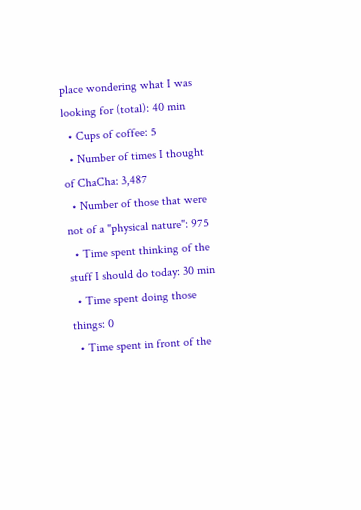place wondering what I was looking for (total): 40 min
  • Cups of coffee: 5
  • Number of times I thought of ChaCha: 3,487
  • Number of those that were not of a "physical nature": 975
  • Time spent thinking of the stuff I should do today: 30 min
  • Time spent doing those things: 0
  • Time spent in front of the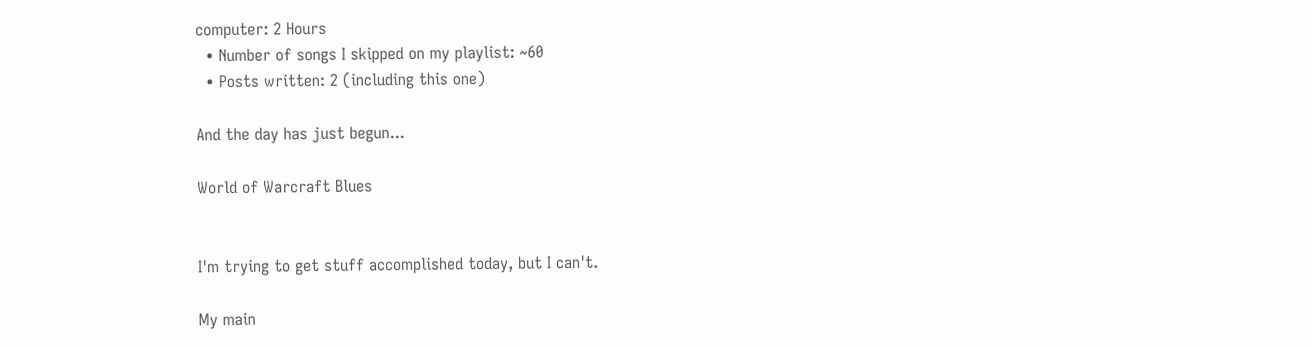computer: 2 Hours
  • Number of songs I skipped on my playlist: ~60
  • Posts written: 2 (including this one)

And the day has just begun...

World of Warcraft Blues


I'm trying to get stuff accomplished today, but I can't.

My main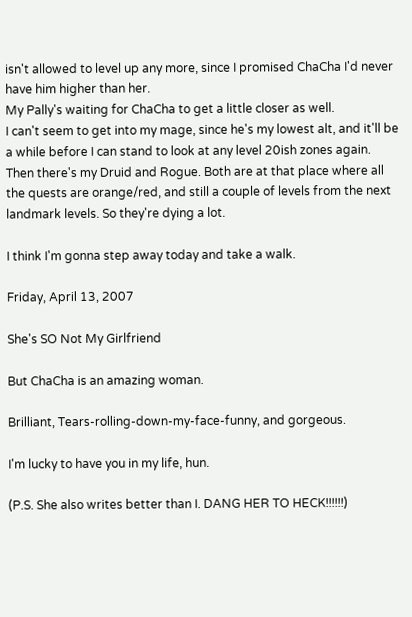isn't allowed to level up any more, since I promised ChaCha I'd never have him higher than her.
My Pally's waiting for ChaCha to get a little closer as well.
I can't seem to get into my mage, since he's my lowest alt, and it'll be a while before I can stand to look at any level 20ish zones again.
Then there's my Druid and Rogue. Both are at that place where all the quests are orange/red, and still a couple of levels from the next landmark levels. So they're dying a lot.

I think I'm gonna step away today and take a walk.

Friday, April 13, 2007

She's SO Not My Girlfriend

But ChaCha is an amazing woman.

Brilliant, Tears-rolling-down-my-face-funny, and gorgeous.

I'm lucky to have you in my life, hun.

(P.S. She also writes better than I. DANG HER TO HECK!!!!!!)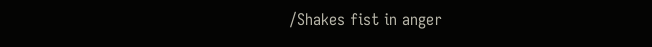/Shakes fist in anger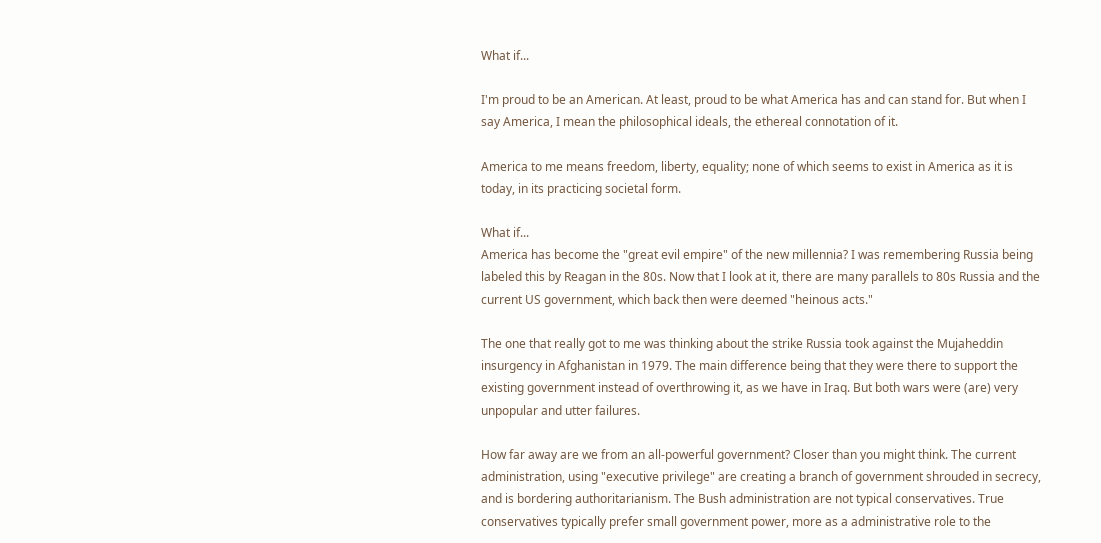What if...

I'm proud to be an American. At least, proud to be what America has and can stand for. But when I say America, I mean the philosophical ideals, the ethereal connotation of it.

America to me means freedom, liberty, equality; none of which seems to exist in America as it is today, in its practicing societal form.

What if...
America has become the "great evil empire" of the new millennia? I was remembering Russia being labeled this by Reagan in the 80s. Now that I look at it, there are many parallels to 80s Russia and the current US government, which back then were deemed "heinous acts."

The one that really got to me was thinking about the strike Russia took against the Mujaheddin insurgency in Afghanistan in 1979. The main difference being that they were there to support the existing government instead of overthrowing it, as we have in Iraq. But both wars were (are) very unpopular and utter failures.

How far away are we from an all-powerful government? Closer than you might think. The current administration, using "executive privilege" are creating a branch of government shrouded in secrecy, and is bordering authoritarianism. The Bush administration are not typical conservatives. True conservatives typically prefer small government power, more as a administrative role to the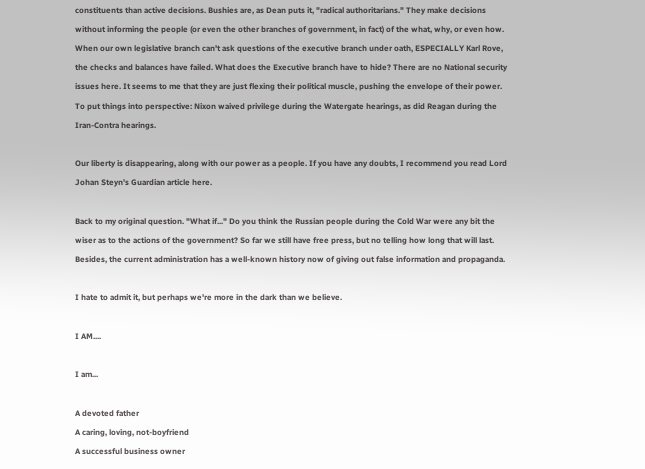constituents than active decisions. Bushies are, as Dean puts it, "radical authoritarians." They make decisions without informing the people (or even the other branches of government, in fact) of the what, why, or even how. When our own legislative branch can't ask questions of the executive branch under oath, ESPECIALLY Karl Rove, the checks and balances have failed. What does the Executive branch have to hide? There are no National security issues here. It seems to me that they are just flexing their political muscle, pushing the envelope of their power. To put things into perspective: Nixon waived privilege during the Watergate hearings, as did Reagan during the Iran-Contra hearings.

Our liberty is disappearing, along with our power as a people. If you have any doubts, I recommend you read Lord Johan Steyn's Guardian article here.

Back to my original question. "What if..." Do you think the Russian people during the Cold War were any bit the wiser as to the actions of the government? So far we still have free press, but no telling how long that will last. Besides, the current administration has a well-known history now of giving out false information and propaganda.

I hate to admit it, but perhaps we're more in the dark than we believe.

I AM....

I am...

A devoted father
A caring, loving, not-boyfriend
A successful business owner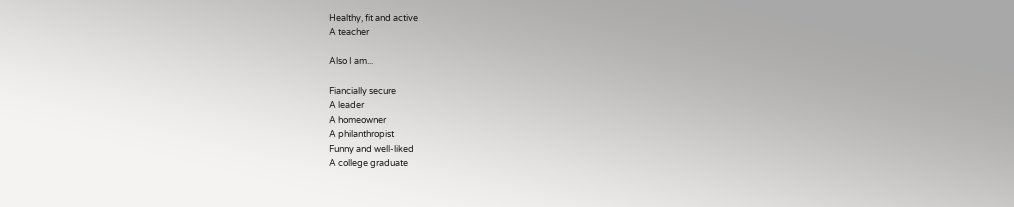Healthy, fit and active
A teacher

Also I am...

Fiancially secure
A leader
A homeowner
A philanthropist
Funny and well-liked
A college graduate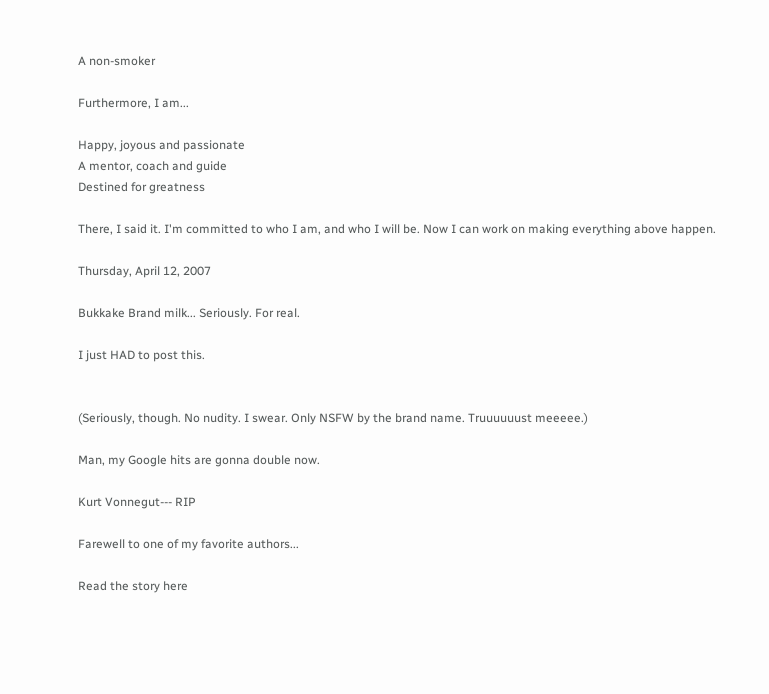A non-smoker

Furthermore, I am...

Happy, joyous and passionate
A mentor, coach and guide
Destined for greatness

There, I said it. I'm committed to who I am, and who I will be. Now I can work on making everything above happen.

Thursday, April 12, 2007

Bukkake Brand milk... Seriously. For real.

I just HAD to post this.


(Seriously, though. No nudity. I swear. Only NSFW by the brand name. Truuuuuust meeeee.)

Man, my Google hits are gonna double now.

Kurt Vonnegut--- RIP

Farewell to one of my favorite authors...

Read the story here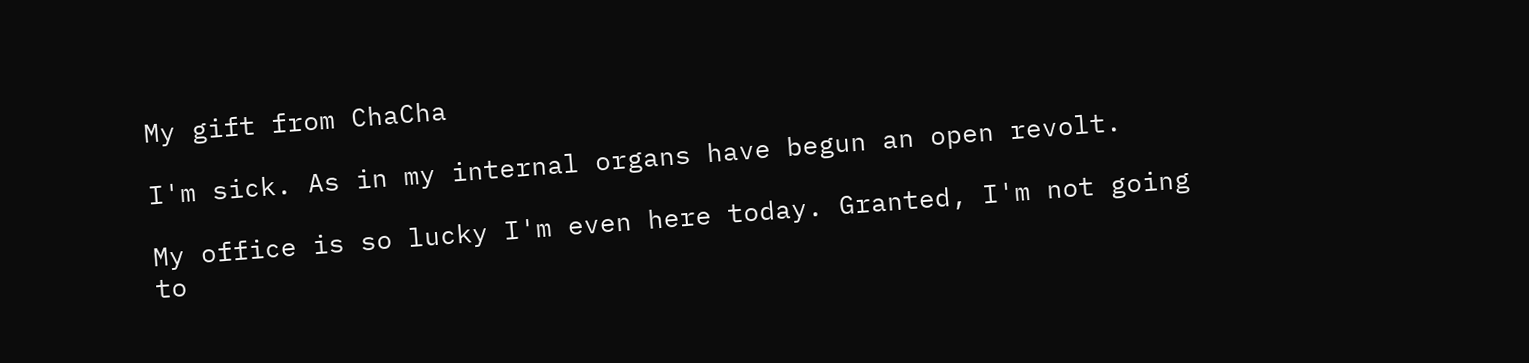My gift from ChaCha

I'm sick. As in my internal organs have begun an open revolt.

My office is so lucky I'm even here today. Granted, I'm not going to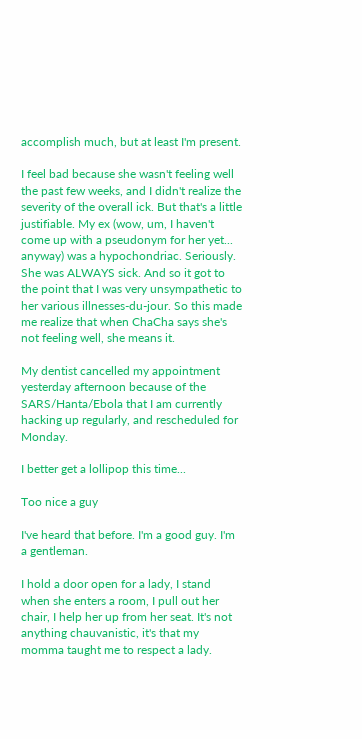accomplish much, but at least I'm present.

I feel bad because she wasn't feeling well the past few weeks, and I didn't realize the severity of the overall ick. But that's a little justifiable. My ex (wow, um, I haven't come up with a pseudonym for her yet... anyway) was a hypochondriac. Seriously. She was ALWAYS sick. And so it got to the point that I was very unsympathetic to her various illnesses-du-jour. So this made me realize that when ChaCha says she's not feeling well, she means it.

My dentist cancelled my appointment yesterday afternoon because of the SARS/Hanta/Ebola that I am currently hacking up regularly, and rescheduled for Monday.

I better get a lollipop this time...

Too nice a guy

I've heard that before. I'm a good guy. I'm a gentleman.

I hold a door open for a lady, I stand when she enters a room, I pull out her chair, I help her up from her seat. It's not anything chauvanistic, it's that my momma taught me to respect a lady.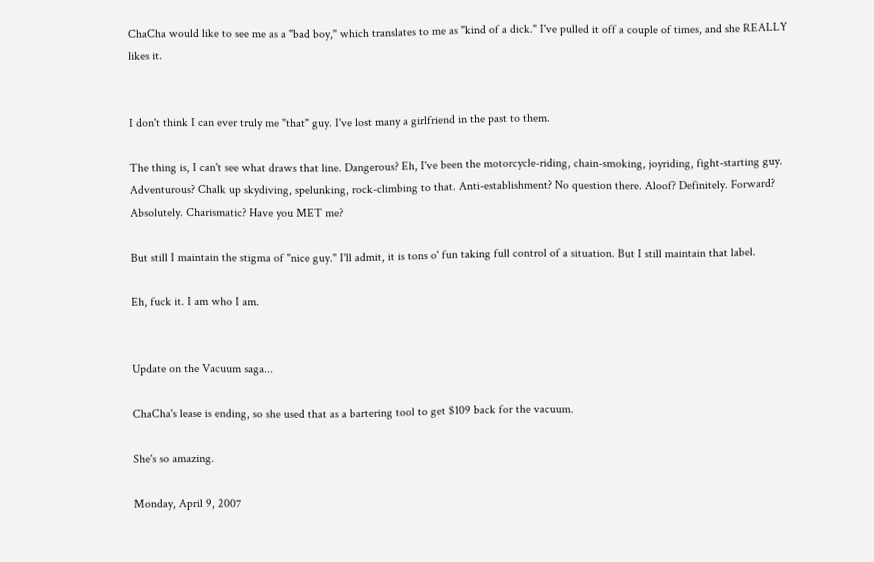ChaCha would like to see me as a "bad boy," which translates to me as "kind of a dick." I've pulled it off a couple of times, and she REALLY likes it.


I don't think I can ever truly me "that" guy. I've lost many a girlfriend in the past to them.

The thing is, I can't see what draws that line. Dangerous? Eh, I've been the motorcycle-riding, chain-smoking, joyriding, fight-starting guy. Adventurous? Chalk up skydiving, spelunking, rock-climbing to that. Anti-establishment? No question there. Aloof? Definitely. Forward? Absolutely. Charismatic? Have you MET me?

But still I maintain the stigma of "nice guy." I'll admit, it is tons o' fun taking full control of a situation. But I still maintain that label.

Eh, fuck it. I am who I am.


Update on the Vacuum saga...

ChaCha's lease is ending, so she used that as a bartering tool to get $109 back for the vacuum.

She's so amazing.

Monday, April 9, 2007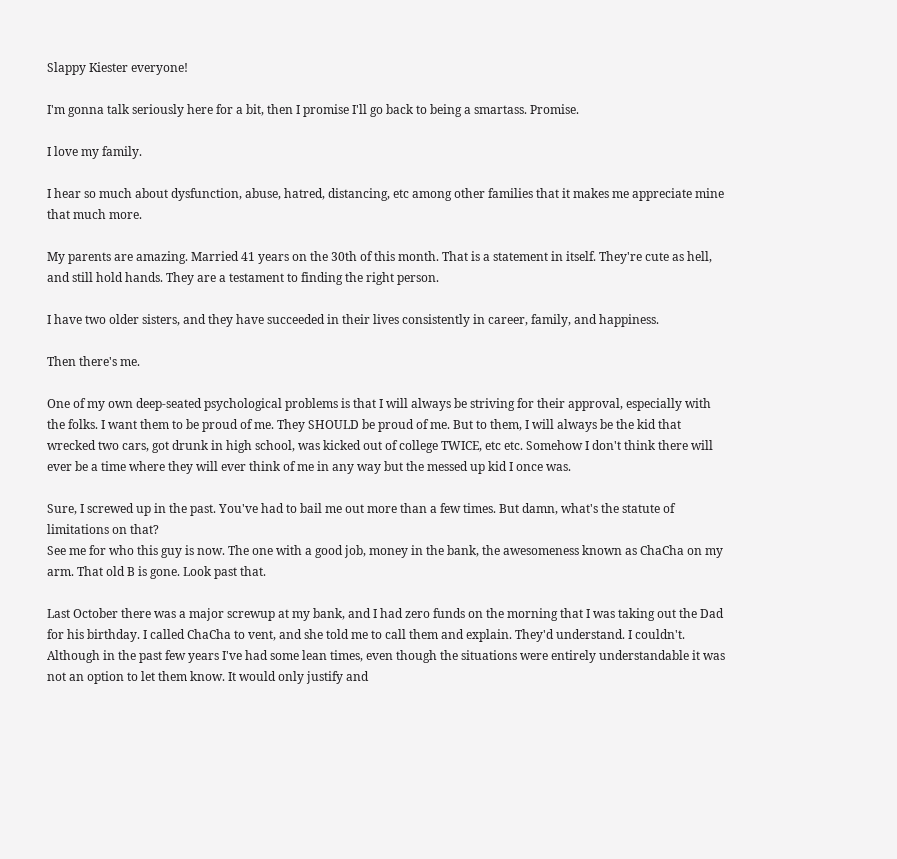Slappy Kiester everyone!

I'm gonna talk seriously here for a bit, then I promise I'll go back to being a smartass. Promise.

I love my family.

I hear so much about dysfunction, abuse, hatred, distancing, etc among other families that it makes me appreciate mine that much more.

My parents are amazing. Married 41 years on the 30th of this month. That is a statement in itself. They're cute as hell, and still hold hands. They are a testament to finding the right person.

I have two older sisters, and they have succeeded in their lives consistently in career, family, and happiness.

Then there's me.

One of my own deep-seated psychological problems is that I will always be striving for their approval, especially with the folks. I want them to be proud of me. They SHOULD be proud of me. But to them, I will always be the kid that wrecked two cars, got drunk in high school, was kicked out of college TWICE, etc etc. Somehow I don't think there will ever be a time where they will ever think of me in any way but the messed up kid I once was.

Sure, I screwed up in the past. You've had to bail me out more than a few times. But damn, what's the statute of limitations on that?
See me for who this guy is now. The one with a good job, money in the bank, the awesomeness known as ChaCha on my arm. That old B is gone. Look past that.

Last October there was a major screwup at my bank, and I had zero funds on the morning that I was taking out the Dad for his birthday. I called ChaCha to vent, and she told me to call them and explain. They'd understand. I couldn't. Although in the past few years I've had some lean times, even though the situations were entirely understandable it was not an option to let them know. It would only justify and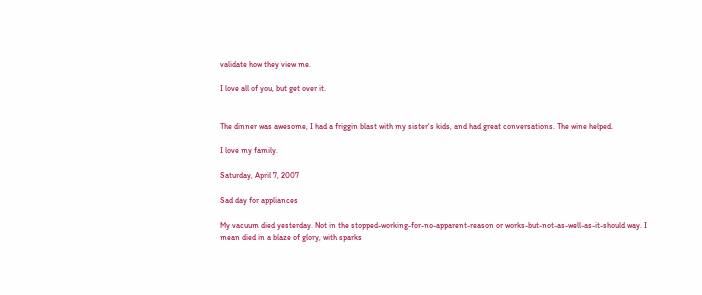validate how they view me.

I love all of you, but get over it.


The dinner was awesome, I had a friggin blast with my sister's kids, and had great conversations. The wine helped.

I love my family.

Saturday, April 7, 2007

Sad day for appliances

My vacuum died yesterday. Not in the stopped-working-for-no-apparent-reason or works-but-not-as-well-as-it-should way. I mean died in a blaze of glory, with sparks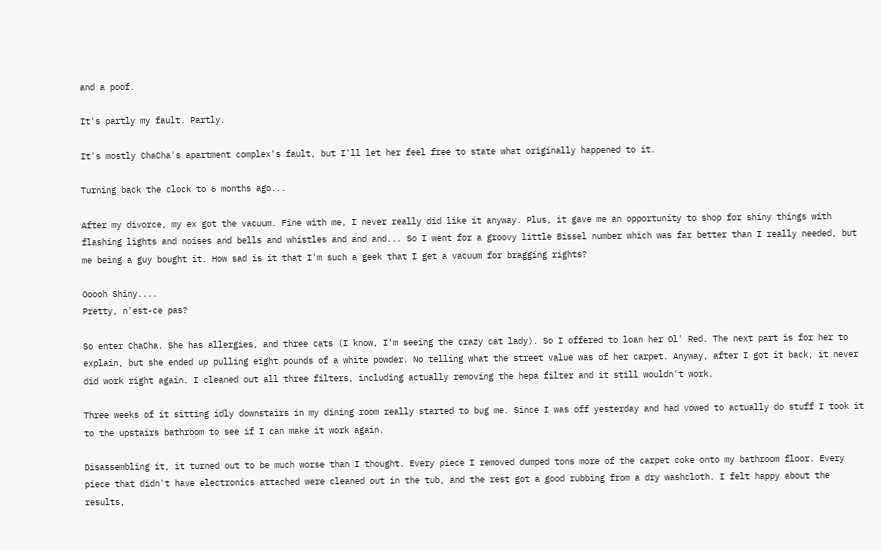and a poof.

It's partly my fault. Partly.

It's mostly ChaCha's apartment complex's fault, but I'll let her feel free to state what originally happened to it.

Turning back the clock to 6 months ago...

After my divorce, my ex got the vacuum. Fine with me, I never really did like it anyway. Plus, it gave me an opportunity to shop for shiny things with flashing lights and noises and bells and whistles and and and... So I went for a groovy little Bissel number which was far better than I really needed, but me being a guy bought it. How sad is it that I'm such a geek that I get a vacuum for bragging rights?

Ooooh Shiny....
Pretty, n'est-ce pas?

So enter ChaCha. She has allergies, and three cats (I know, I'm seeing the crazy cat lady). So I offered to loan her Ol' Red. The next part is for her to explain, but she ended up pulling eight pounds of a white powder. No telling what the street value was of her carpet. Anyway, after I got it back, it never did work right again. I cleaned out all three filters, including actually removing the hepa filter and it still wouldn't work.

Three weeks of it sitting idly downstairs in my dining room really started to bug me. Since I was off yesterday and had vowed to actually do stuff I took it to the upstairs bathroom to see if I can make it work again.

Disassembling it, it turned out to be much worse than I thought. Every piece I removed dumped tons more of the carpet coke onto my bathroom floor. Every piece that didn't have electronics attached were cleaned out in the tub, and the rest got a good rubbing from a dry washcloth. I felt happy about the results,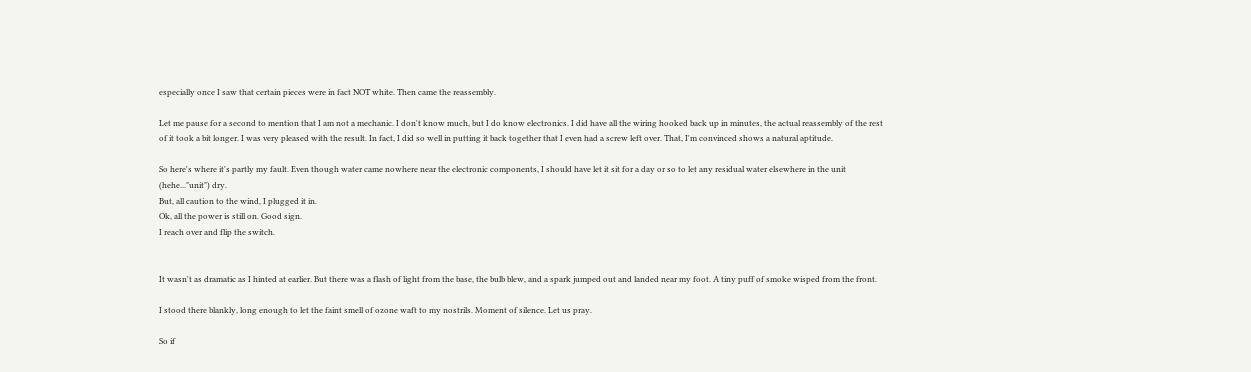especially once I saw that certain pieces were in fact NOT white. Then came the reassembly.

Let me pause for a second to mention that I am not a mechanic. I don't know much, but I do know electronics. I did have all the wiring hooked back up in minutes, the actual reassembly of the rest of it took a bit longer. I was very pleased with the result. In fact, I did so well in putting it back together that I even had a screw left over. That, I'm convinced shows a natural aptitude.

So here's where it's partly my fault. Even though water came nowhere near the electronic components, I should have let it sit for a day or so to let any residual water elsewhere in the unit (hehe..."unit") dry.
But, all caution to the wind, I plugged it in.
Ok, all the power is still on. Good sign.
I reach over and flip the switch.


It wasn't as dramatic as I hinted at earlier. But there was a flash of light from the base, the bulb blew, and a spark jumped out and landed near my foot. A tiny puff of smoke wisped from the front.

I stood there blankly, long enough to let the faint smell of ozone waft to my nostrils. Moment of silence. Let us pray.

So if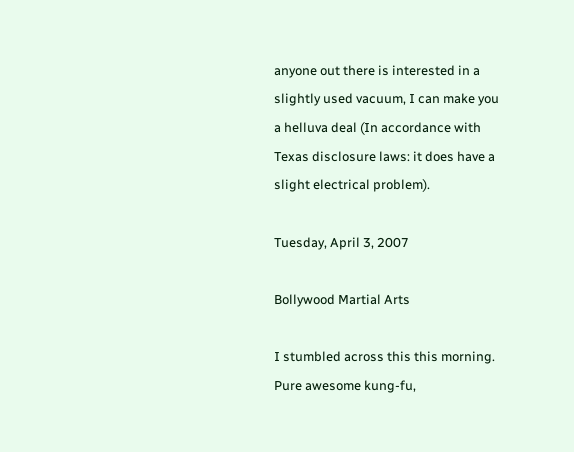anyone out there is interested in a slightly used vacuum, I can make you a helluva deal (In accordance with Texas disclosure laws: it does have a slight electrical problem).

Tuesday, April 3, 2007

Bollywood Martial Arts

I stumbled across this this morning. Pure awesome kung-fu,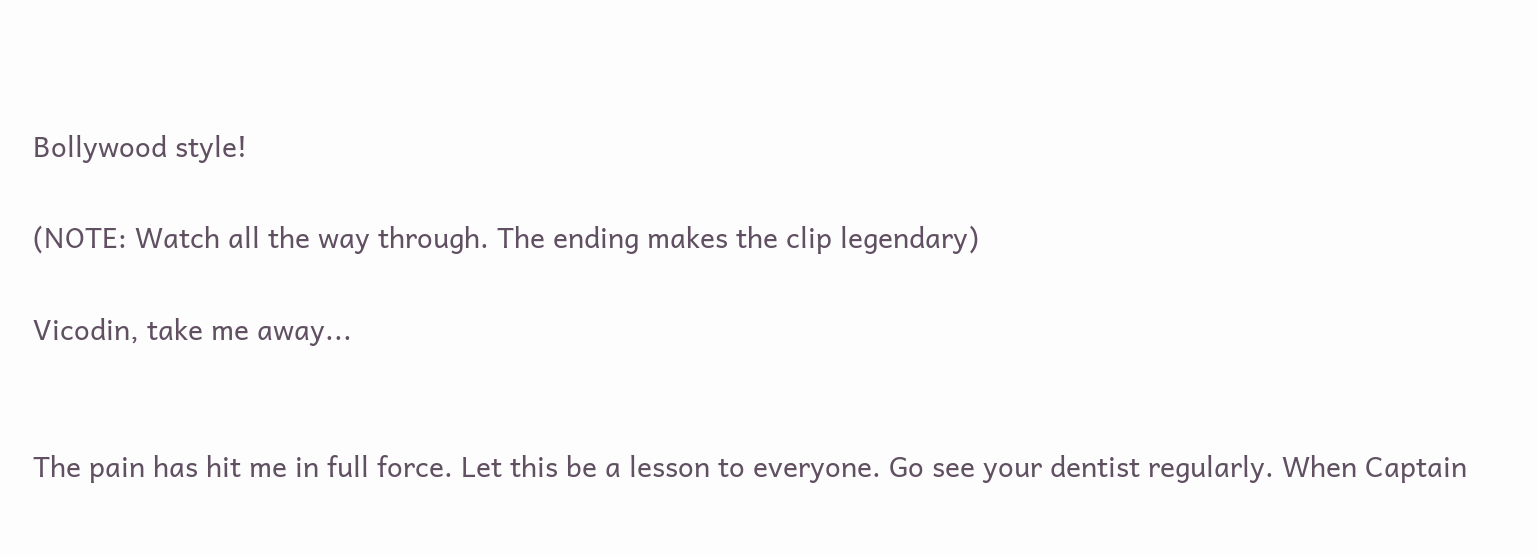Bollywood style!

(NOTE: Watch all the way through. The ending makes the clip legendary)

Vicodin, take me away...


The pain has hit me in full force. Let this be a lesson to everyone. Go see your dentist regularly. When Captain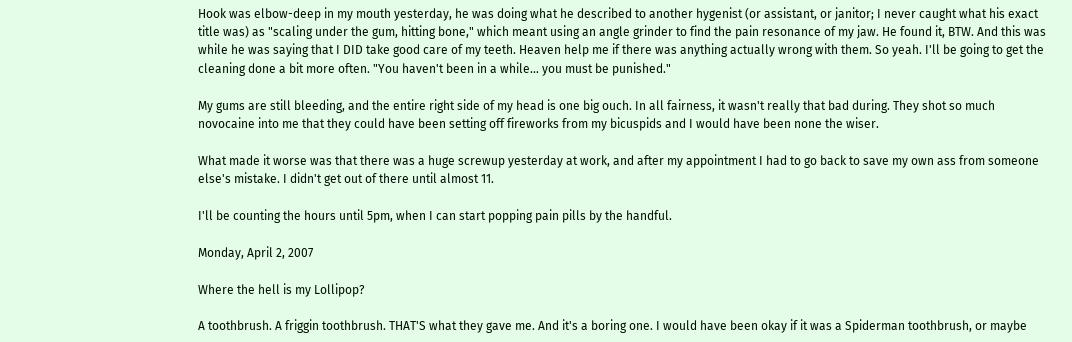Hook was elbow-deep in my mouth yesterday, he was doing what he described to another hygenist (or assistant, or janitor; I never caught what his exact title was) as "scaling under the gum, hitting bone," which meant using an angle grinder to find the pain resonance of my jaw. He found it, BTW. And this was while he was saying that I DID take good care of my teeth. Heaven help me if there was anything actually wrong with them. So yeah. I'll be going to get the cleaning done a bit more often. "You haven't been in a while... you must be punished."

My gums are still bleeding, and the entire right side of my head is one big ouch. In all fairness, it wasn't really that bad during. They shot so much novocaine into me that they could have been setting off fireworks from my bicuspids and I would have been none the wiser.

What made it worse was that there was a huge screwup yesterday at work, and after my appointment I had to go back to save my own ass from someone else's mistake. I didn't get out of there until almost 11.

I'll be counting the hours until 5pm, when I can start popping pain pills by the handful.

Monday, April 2, 2007

Where the hell is my Lollipop?

A toothbrush. A friggin toothbrush. THAT'S what they gave me. And it's a boring one. I would have been okay if it was a Spiderman toothbrush, or maybe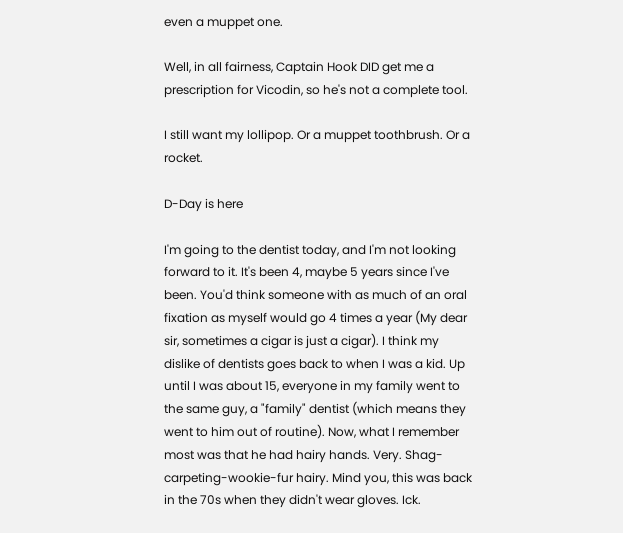even a muppet one.

Well, in all fairness, Captain Hook DID get me a prescription for Vicodin, so he's not a complete tool.

I still want my lollipop. Or a muppet toothbrush. Or a rocket.

D-Day is here

I'm going to the dentist today, and I'm not looking forward to it. It's been 4, maybe 5 years since I've been. You'd think someone with as much of an oral fixation as myself would go 4 times a year (My dear sir, sometimes a cigar is just a cigar). I think my dislike of dentists goes back to when I was a kid. Up until I was about 15, everyone in my family went to the same guy, a "family" dentist (which means they went to him out of routine). Now, what I remember most was that he had hairy hands. Very. Shag-carpeting-wookie-fur hairy. Mind you, this was back in the 70s when they didn't wear gloves. Ick.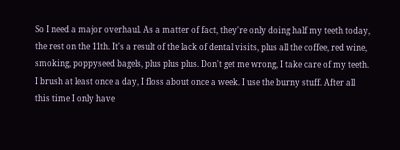So I need a major overhaul. As a matter of fact, they're only doing half my teeth today, the rest on the 11th. It's a result of the lack of dental visits, plus all the coffee, red wine, smoking, poppyseed bagels, plus plus plus. Don't get me wrong, I take care of my teeth. I brush at least once a day, I floss about once a week. I use the burny stuff. After all this time I only have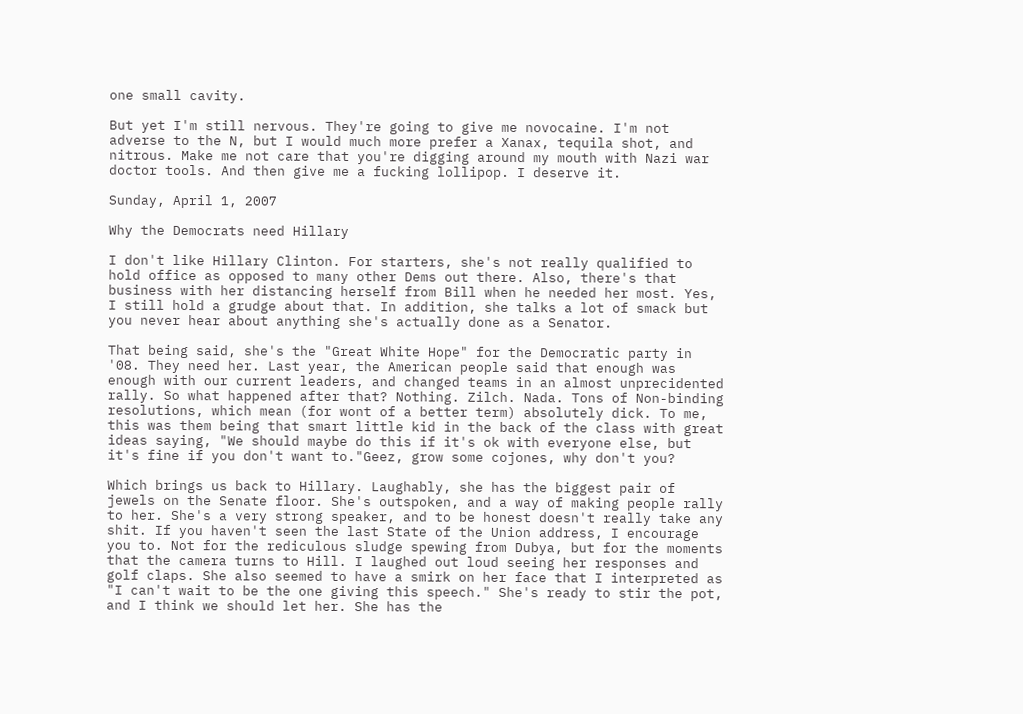one small cavity.

But yet I'm still nervous. They're going to give me novocaine. I'm not adverse to the N, but I would much more prefer a Xanax, tequila shot, and nitrous. Make me not care that you're digging around my mouth with Nazi war doctor tools. And then give me a fucking lollipop. I deserve it.

Sunday, April 1, 2007

Why the Democrats need Hillary

I don't like Hillary Clinton. For starters, she's not really qualified to hold office as opposed to many other Dems out there. Also, there's that business with her distancing herself from Bill when he needed her most. Yes, I still hold a grudge about that. In addition, she talks a lot of smack but you never hear about anything she's actually done as a Senator.

That being said, she's the "Great White Hope" for the Democratic party in '08. They need her. Last year, the American people said that enough was enough with our current leaders, and changed teams in an almost unprecidented rally. So what happened after that? Nothing. Zilch. Nada. Tons of Non-binding resolutions, which mean (for wont of a better term) absolutely dick. To me, this was them being that smart little kid in the back of the class with great ideas saying, "We should maybe do this if it's ok with everyone else, but it's fine if you don't want to."Geez, grow some cojones, why don't you?

Which brings us back to Hillary. Laughably, she has the biggest pair of jewels on the Senate floor. She's outspoken, and a way of making people rally to her. She's a very strong speaker, and to be honest doesn't really take any shit. If you haven't seen the last State of the Union address, I encourage you to. Not for the rediculous sludge spewing from Dubya, but for the moments that the camera turns to Hill. I laughed out loud seeing her responses and golf claps. She also seemed to have a smirk on her face that I interpreted as "I can't wait to be the one giving this speech." She's ready to stir the pot, and I think we should let her. She has the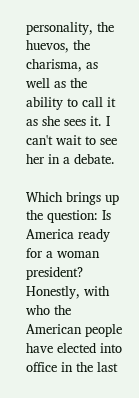personality, the huevos, the charisma, as well as the ability to call it as she sees it. I can't wait to see her in a debate.

Which brings up the question: Is America ready for a woman president? Honestly, with who the American people have elected into office in the last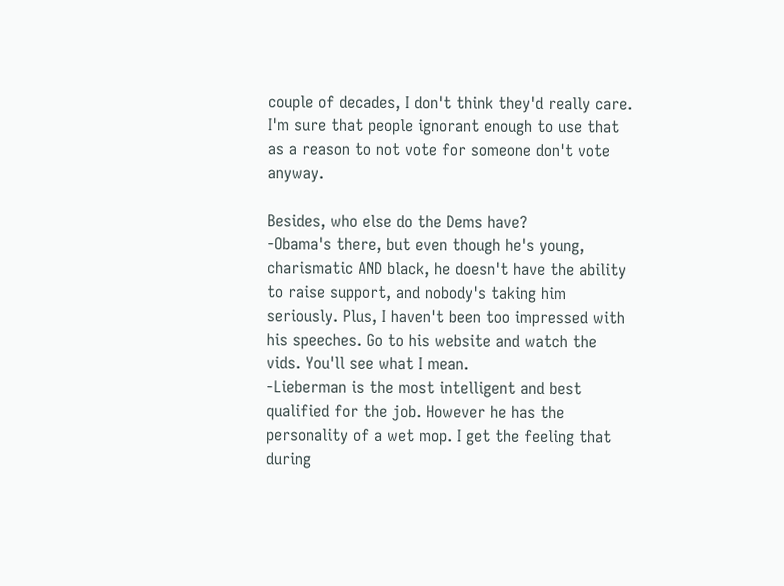couple of decades, I don't think they'd really care. I'm sure that people ignorant enough to use that as a reason to not vote for someone don't vote anyway.

Besides, who else do the Dems have?
-Obama's there, but even though he's young, charismatic AND black, he doesn't have the ability to raise support, and nobody's taking him seriously. Plus, I haven't been too impressed with his speeches. Go to his website and watch the vids. You'll see what I mean.
-Lieberman is the most intelligent and best qualified for the job. However he has the personality of a wet mop. I get the feeling that during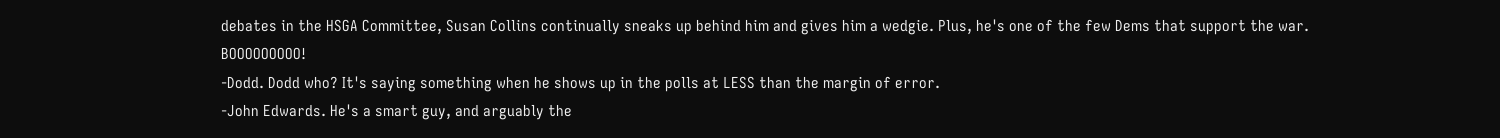debates in the HSGA Committee, Susan Collins continually sneaks up behind him and gives him a wedgie. Plus, he's one of the few Dems that support the war. BOOOOOOOOO!
-Dodd. Dodd who? It's saying something when he shows up in the polls at LESS than the margin of error.
-John Edwards. He's a smart guy, and arguably the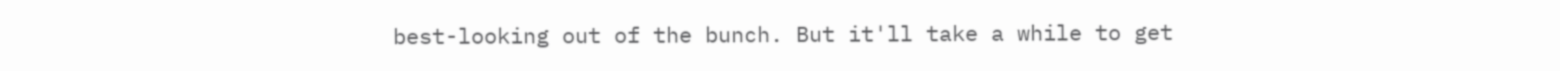best-looking out of the bunch. But it'll take a while to get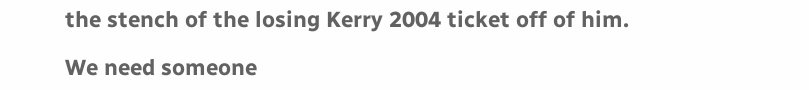the stench of the losing Kerry 2004 ticket off of him.

We need someone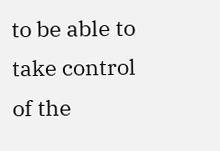to be able to take control of the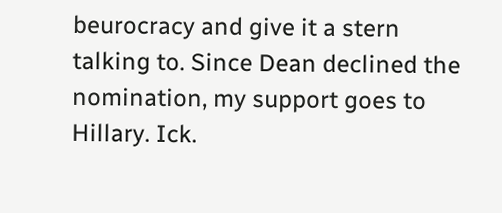beurocracy and give it a stern talking to. Since Dean declined the nomination, my support goes to Hillary. Ick.